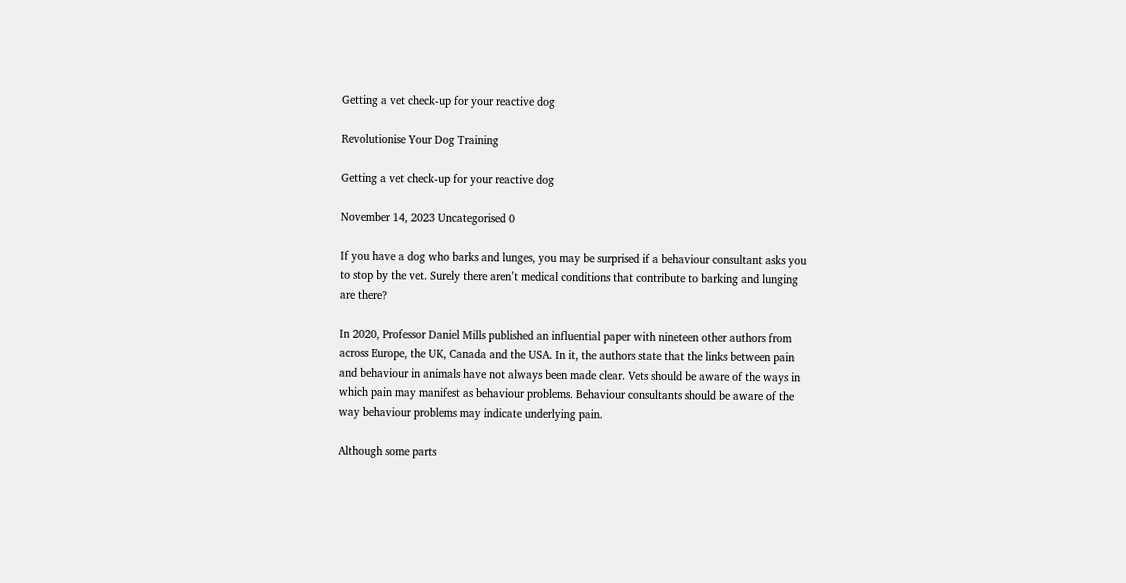Getting a vet check-up for your reactive dog

Revolutionise Your Dog Training

Getting a vet check-up for your reactive dog

November 14, 2023 Uncategorised 0

If you have a dog who barks and lunges, you may be surprised if a behaviour consultant asks you to stop by the vet. Surely there aren’t medical conditions that contribute to barking and lunging are there?

In 2020, Professor Daniel Mills published an influential paper with nineteen other authors from across Europe, the UK, Canada and the USA. In it, the authors state that the links between pain and behaviour in animals have not always been made clear. Vets should be aware of the ways in which pain may manifest as behaviour problems. Behaviour consultants should be aware of the way behaviour problems may indicate underlying pain.

Although some parts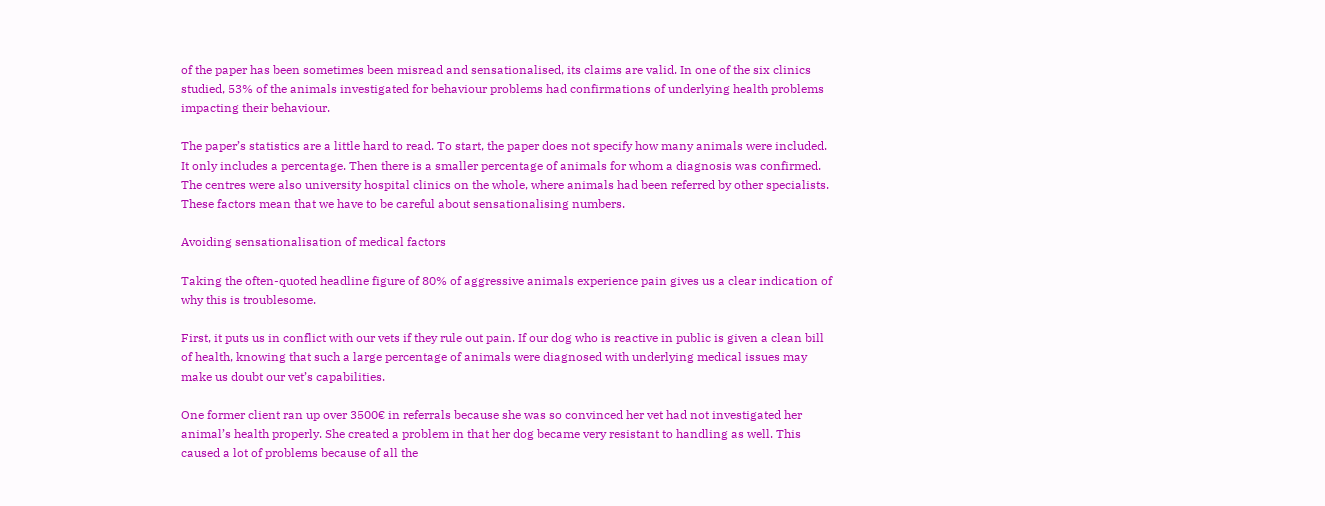of the paper has been sometimes been misread and sensationalised, its claims are valid. In one of the six clinics studied, 53% of the animals investigated for behaviour problems had confirmations of underlying health problems impacting their behaviour.

The paper’s statistics are a little hard to read. To start, the paper does not specify how many animals were included. It only includes a percentage. Then there is a smaller percentage of animals for whom a diagnosis was confirmed. The centres were also university hospital clinics on the whole, where animals had been referred by other specialists. These factors mean that we have to be careful about sensationalising numbers.

Avoiding sensationalisation of medical factors

Taking the often-quoted headline figure of 80% of aggressive animals experience pain gives us a clear indication of why this is troublesome.

First, it puts us in conflict with our vets if they rule out pain. If our dog who is reactive in public is given a clean bill of health, knowing that such a large percentage of animals were diagnosed with underlying medical issues may make us doubt our vet’s capabilities.

One former client ran up over 3500€ in referrals because she was so convinced her vet had not investigated her animal’s health properly. She created a problem in that her dog became very resistant to handling as well. This caused a lot of problems because of all the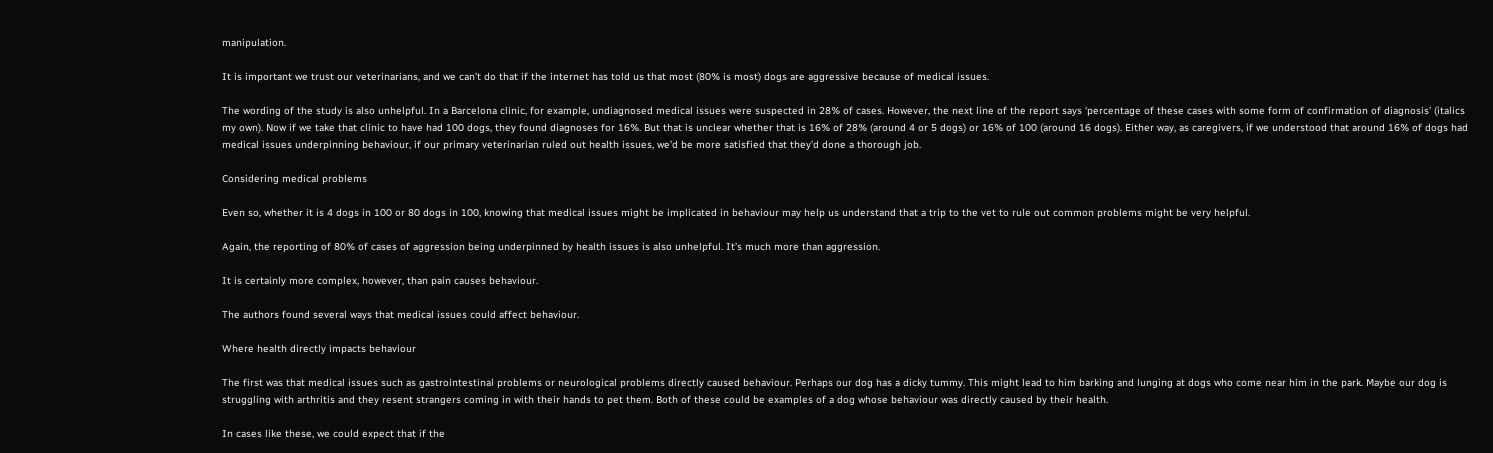manipulation.

It is important we trust our veterinarians, and we can’t do that if the internet has told us that most (80% is most) dogs are aggressive because of medical issues.

The wording of the study is also unhelpful. In a Barcelona clinic, for example, undiagnosed medical issues were suspected in 28% of cases. However, the next line of the report says ‘percentage of these cases with some form of confirmation of diagnosis’ (italics my own). Now if we take that clinic to have had 100 dogs, they found diagnoses for 16%. But that is unclear whether that is 16% of 28% (around 4 or 5 dogs) or 16% of 100 (around 16 dogs). Either way, as caregivers, if we understood that around 16% of dogs had medical issues underpinning behaviour, if our primary veterinarian ruled out health issues, we’d be more satisfied that they’d done a thorough job.

Considering medical problems

Even so, whether it is 4 dogs in 100 or 80 dogs in 100, knowing that medical issues might be implicated in behaviour may help us understand that a trip to the vet to rule out common problems might be very helpful.

Again, the reporting of 80% of cases of aggression being underpinned by health issues is also unhelpful. It’s much more than aggression.

It is certainly more complex, however, than pain causes behaviour.

The authors found several ways that medical issues could affect behaviour.

Where health directly impacts behaviour

The first was that medical issues such as gastrointestinal problems or neurological problems directly caused behaviour. Perhaps our dog has a dicky tummy. This might lead to him barking and lunging at dogs who come near him in the park. Maybe our dog is struggling with arthritis and they resent strangers coming in with their hands to pet them. Both of these could be examples of a dog whose behaviour was directly caused by their health.

In cases like these, we could expect that if the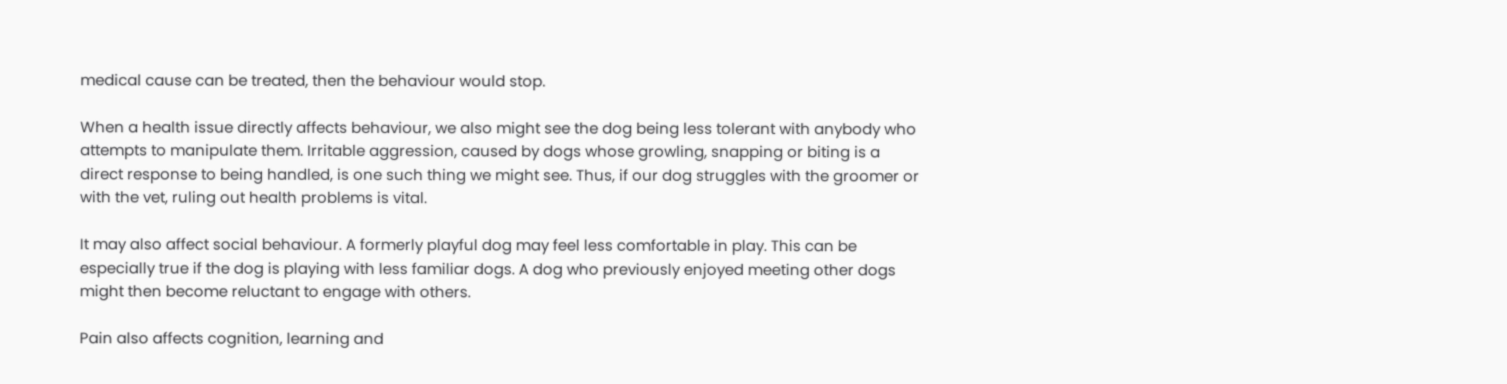medical cause can be treated, then the behaviour would stop.

When a health issue directly affects behaviour, we also might see the dog being less tolerant with anybody who attempts to manipulate them. Irritable aggression, caused by dogs whose growling, snapping or biting is a direct response to being handled, is one such thing we might see. Thus, if our dog struggles with the groomer or with the vet, ruling out health problems is vital.

It may also affect social behaviour. A formerly playful dog may feel less comfortable in play. This can be especially true if the dog is playing with less familiar dogs. A dog who previously enjoyed meeting other dogs might then become reluctant to engage with others.

Pain also affects cognition, learning and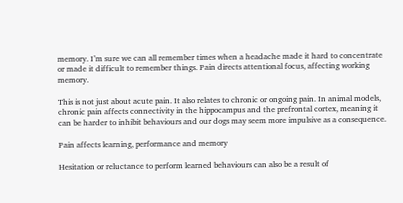memory. I’m sure we can all remember times when a headache made it hard to concentrate or made it difficult to remember things. Pain directs attentional focus, affecting working memory.

This is not just about acute pain. It also relates to chronic or ongoing pain. In animal models, chronic pain affects connectivity in the hippocampus and the prefrontal cortex, meaning it can be harder to inhibit behaviours and our dogs may seem more impulsive as a consequence.

Pain affects learning, performance and memory

Hesitation or reluctance to perform learned behaviours can also be a result of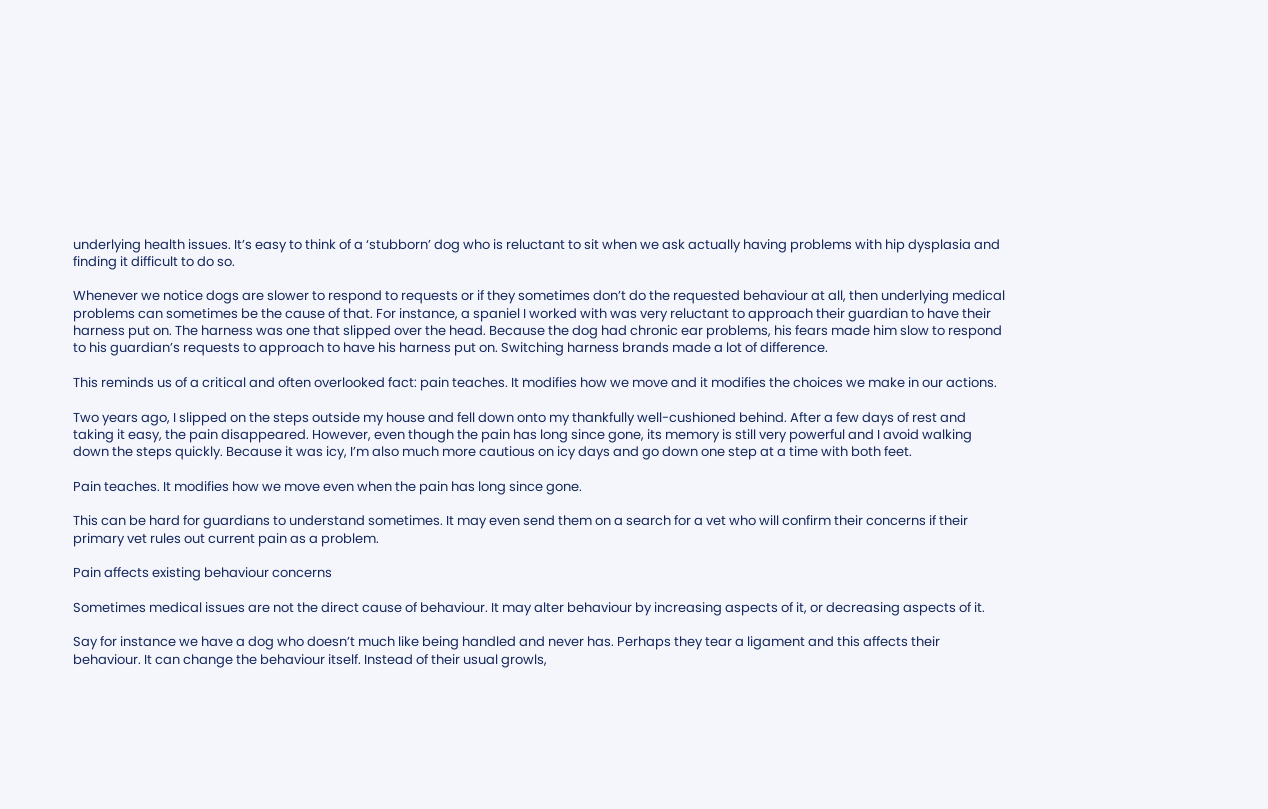underlying health issues. It’s easy to think of a ‘stubborn’ dog who is reluctant to sit when we ask actually having problems with hip dysplasia and finding it difficult to do so.

Whenever we notice dogs are slower to respond to requests or if they sometimes don’t do the requested behaviour at all, then underlying medical problems can sometimes be the cause of that. For instance, a spaniel I worked with was very reluctant to approach their guardian to have their harness put on. The harness was one that slipped over the head. Because the dog had chronic ear problems, his fears made him slow to respond to his guardian’s requests to approach to have his harness put on. Switching harness brands made a lot of difference.

This reminds us of a critical and often overlooked fact: pain teaches. It modifies how we move and it modifies the choices we make in our actions.

Two years ago, I slipped on the steps outside my house and fell down onto my thankfully well-cushioned behind. After a few days of rest and taking it easy, the pain disappeared. However, even though the pain has long since gone, its memory is still very powerful and I avoid walking down the steps quickly. Because it was icy, I’m also much more cautious on icy days and go down one step at a time with both feet.

Pain teaches. It modifies how we move even when the pain has long since gone.

This can be hard for guardians to understand sometimes. It may even send them on a search for a vet who will confirm their concerns if their primary vet rules out current pain as a problem.

Pain affects existing behaviour concerns

Sometimes medical issues are not the direct cause of behaviour. It may alter behaviour by increasing aspects of it, or decreasing aspects of it.

Say for instance we have a dog who doesn’t much like being handled and never has. Perhaps they tear a ligament and this affects their behaviour. It can change the behaviour itself. Instead of their usual growls,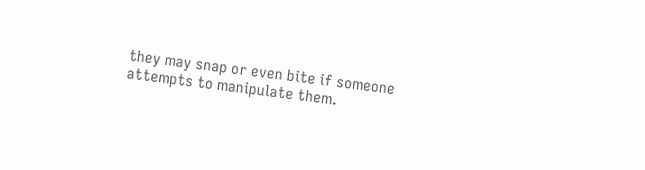they may snap or even bite if someone attempts to manipulate them.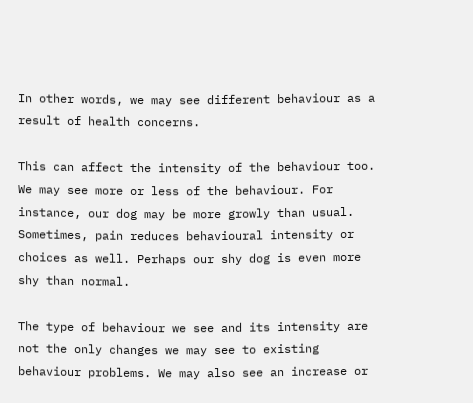In other words, we may see different behaviour as a result of health concerns.

This can affect the intensity of the behaviour too. We may see more or less of the behaviour. For instance, our dog may be more growly than usual. Sometimes, pain reduces behavioural intensity or choices as well. Perhaps our shy dog is even more shy than normal.

The type of behaviour we see and its intensity are not the only changes we may see to existing behaviour problems. We may also see an increase or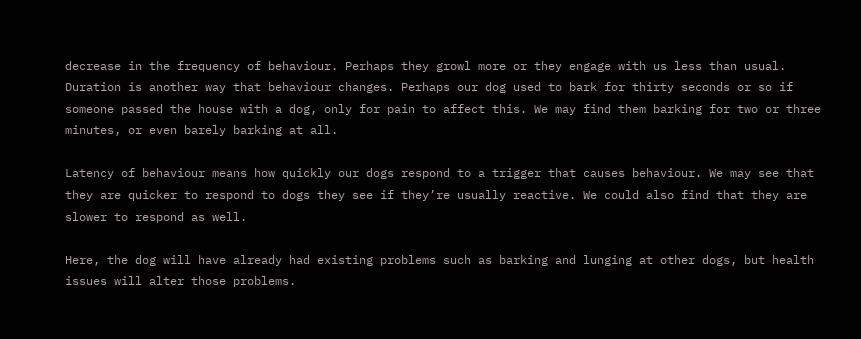decrease in the frequency of behaviour. Perhaps they growl more or they engage with us less than usual. Duration is another way that behaviour changes. Perhaps our dog used to bark for thirty seconds or so if someone passed the house with a dog, only for pain to affect this. We may find them barking for two or three minutes, or even barely barking at all.

Latency of behaviour means how quickly our dogs respond to a trigger that causes behaviour. We may see that they are quicker to respond to dogs they see if they’re usually reactive. We could also find that they are slower to respond as well.

Here, the dog will have already had existing problems such as barking and lunging at other dogs, but health issues will alter those problems.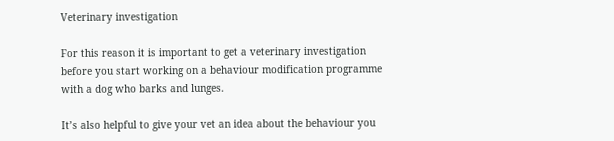Veterinary investigation

For this reason it is important to get a veterinary investigation before you start working on a behaviour modification programme with a dog who barks and lunges.

It’s also helpful to give your vet an idea about the behaviour you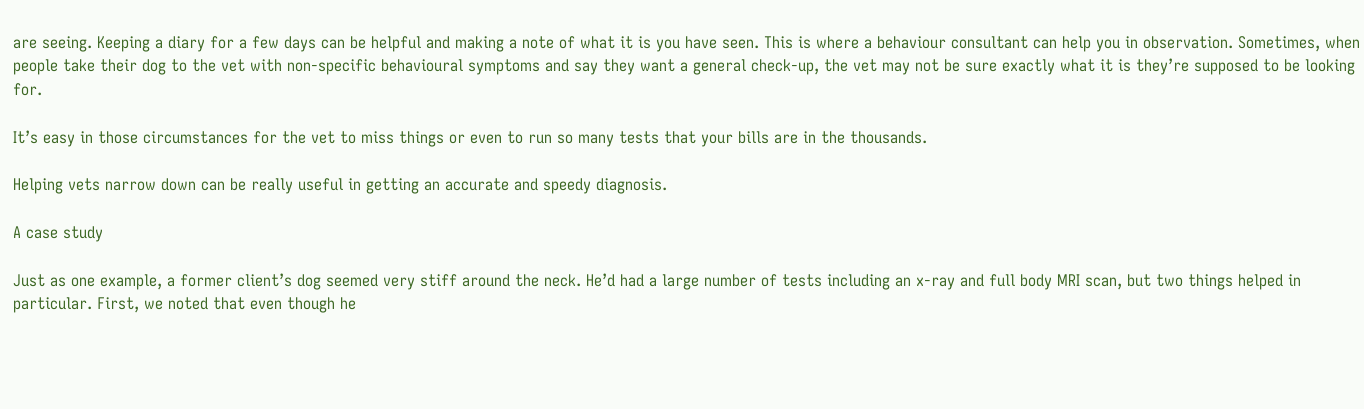are seeing. Keeping a diary for a few days can be helpful and making a note of what it is you have seen. This is where a behaviour consultant can help you in observation. Sometimes, when people take their dog to the vet with non-specific behavioural symptoms and say they want a general check-up, the vet may not be sure exactly what it is they’re supposed to be looking for.

It’s easy in those circumstances for the vet to miss things or even to run so many tests that your bills are in the thousands.

Helping vets narrow down can be really useful in getting an accurate and speedy diagnosis.

A case study

Just as one example, a former client’s dog seemed very stiff around the neck. He’d had a large number of tests including an x-ray and full body MRI scan, but two things helped in particular. First, we noted that even though he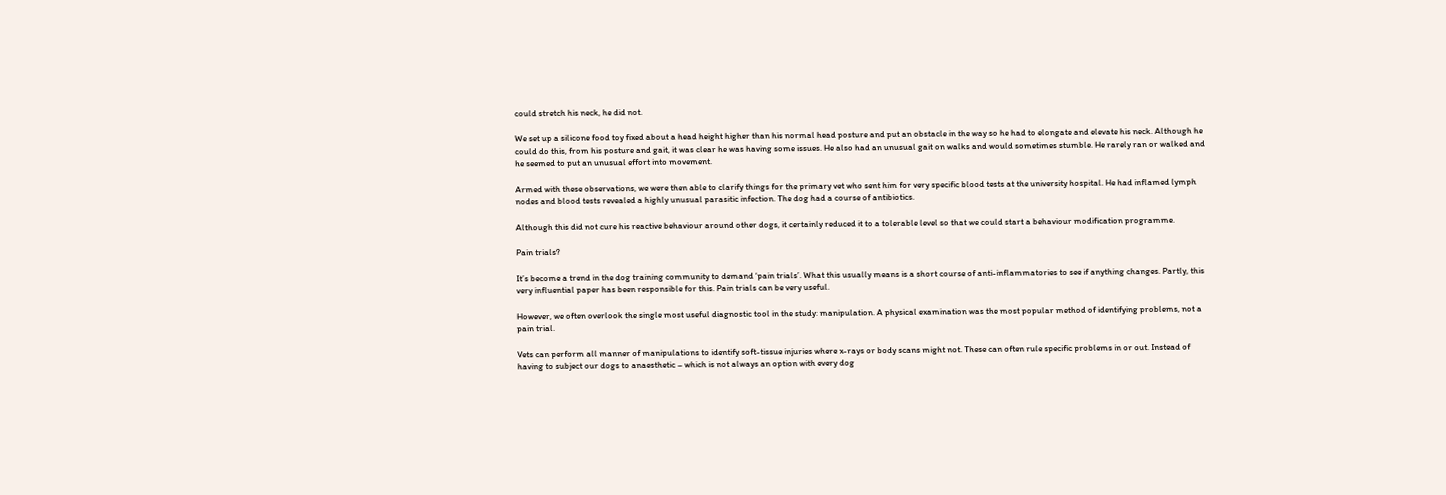could stretch his neck, he did not.

We set up a silicone food toy fixed about a head height higher than his normal head posture and put an obstacle in the way so he had to elongate and elevate his neck. Although he could do this, from his posture and gait, it was clear he was having some issues. He also had an unusual gait on walks and would sometimes stumble. He rarely ran or walked and he seemed to put an unusual effort into movement.

Armed with these observations, we were then able to clarify things for the primary vet who sent him for very specific blood tests at the university hospital. He had inflamed lymph nodes and blood tests revealed a highly unusual parasitic infection. The dog had a course of antibiotics.

Although this did not cure his reactive behaviour around other dogs, it certainly reduced it to a tolerable level so that we could start a behaviour modification programme.

Pain trials?

It’s become a trend in the dog training community to demand ‘pain trials’. What this usually means is a short course of anti-inflammatories to see if anything changes. Partly, this very influential paper has been responsible for this. Pain trials can be very useful.

However, we often overlook the single most useful diagnostic tool in the study: manipulation. A physical examination was the most popular method of identifying problems, not a pain trial.

Vets can perform all manner of manipulations to identify soft-tissue injuries where x-rays or body scans might not. These can often rule specific problems in or out. Instead of having to subject our dogs to anaesthetic – which is not always an option with every dog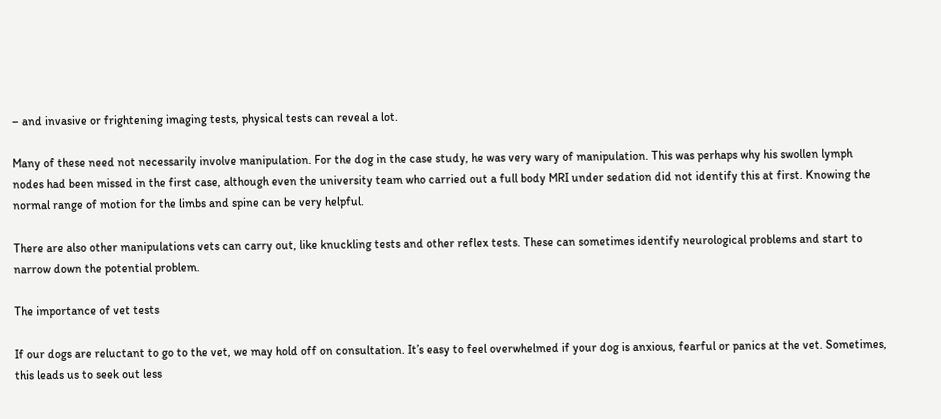– and invasive or frightening imaging tests, physical tests can reveal a lot.

Many of these need not necessarily involve manipulation. For the dog in the case study, he was very wary of manipulation. This was perhaps why his swollen lymph nodes had been missed in the first case, although even the university team who carried out a full body MRI under sedation did not identify this at first. Knowing the normal range of motion for the limbs and spine can be very helpful.

There are also other manipulations vets can carry out, like knuckling tests and other reflex tests. These can sometimes identify neurological problems and start to narrow down the potential problem.

The importance of vet tests

If our dogs are reluctant to go to the vet, we may hold off on consultation. It’s easy to feel overwhelmed if your dog is anxious, fearful or panics at the vet. Sometimes, this leads us to seek out less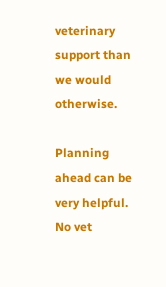veterinary support than we would otherwise.

Planning ahead can be very helpful. No vet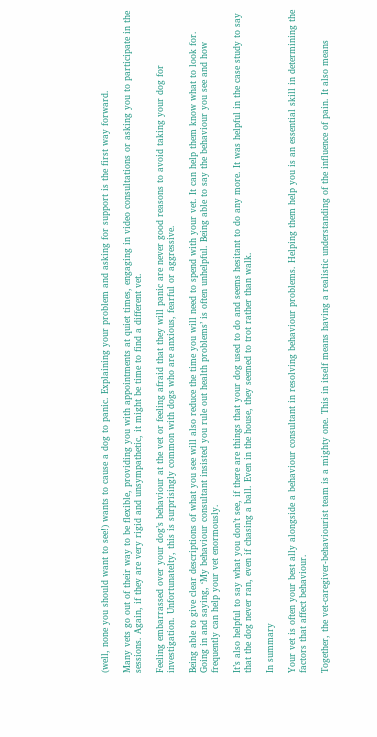(well, none you should want to see!) wants to cause a dog to panic. Explaining your problem and asking for support is the first way forward.

Many vets go out of their way to be flexible, providing you with appointments at quiet times, engaging in video consultations or asking you to participate in the sessions. Again, if they are very rigid and unsympathetic, it might be time to find a different vet.

Feeling embarrassed over your dog’s behaviour at the vet or feeling afraid that they will panic are never good reasons to avoid taking your dog for investigation. Unfortunatelty, this is surprisingly common with dogs who are anxious, fearful or aggressive.

Being able to give clear descriptions of what you see will also reduce the time you will need to spend with your vet. It can help them know what to look for. Going in and saying, ‘My behaviour consultant insisted you rule out health problems’ is often unhelpful. Being able to say the behaviour you see and how frequently can help your vet enormously.

It’s also helpful to say what you don’t see, if there are things that your dog used to do and seems hesitant to do any more. It was helpful in the case study to say that the dog never ran, even if chasing a ball. Even in the house, they seemed to trot rather than walk.

In summary

Your vet is often your best ally alongside a behaviour consultant in resolving behaviour problems. Helping them help you is an essential skill in determining the factors that affect behaviour.

Together, the vet-caregiver-behaviourist team is a mighty one. This in itself means having a realistic understanding of the influence of pain. It also means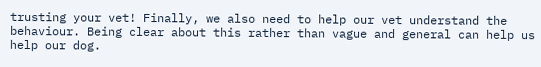trusting your vet! Finally, we also need to help our vet understand the behaviour. Being clear about this rather than vague and general can help us help our dog.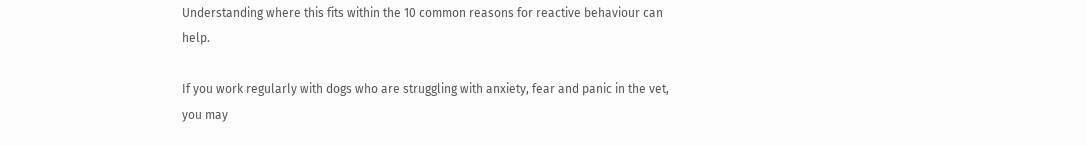Understanding where this fits within the 10 common reasons for reactive behaviour can help.

If you work regularly with dogs who are struggling with anxiety, fear and panic in the vet, you may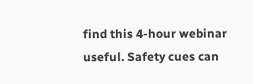find this 4-hour webinar useful. Safety cues can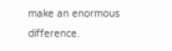make an enormous difference.